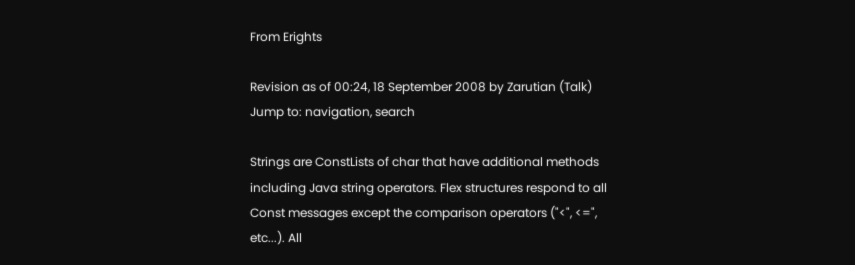From Erights

Revision as of 00:24, 18 September 2008 by Zarutian (Talk)
Jump to: navigation, search

Strings are ConstLists of char that have additional methods including Java string operators. Flex structures respond to all Const messages except the comparison operators ("<", <=", etc...). All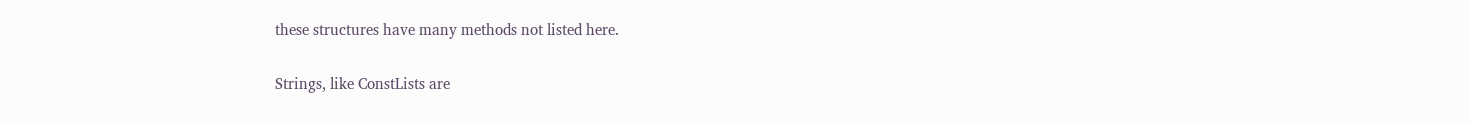these structures have many methods not listed here.

Strings, like ConstLists are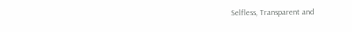Selfless, Transparent and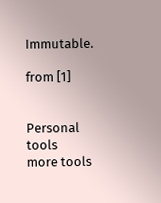Immutable.

from [1]


Personal tools
more tools